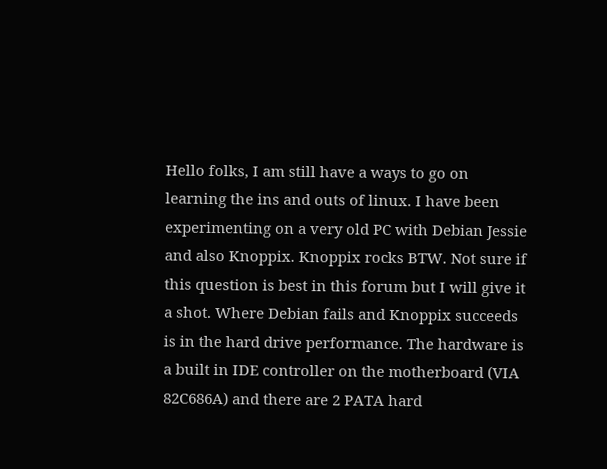Hello folks, I am still have a ways to go on learning the ins and outs of linux. I have been experimenting on a very old PC with Debian Jessie and also Knoppix. Knoppix rocks BTW. Not sure if this question is best in this forum but I will give it a shot. Where Debian fails and Knoppix succeeds is in the hard drive performance. The hardware is a built in IDE controller on the motherboard (VIA 82C686A) and there are 2 PATA hard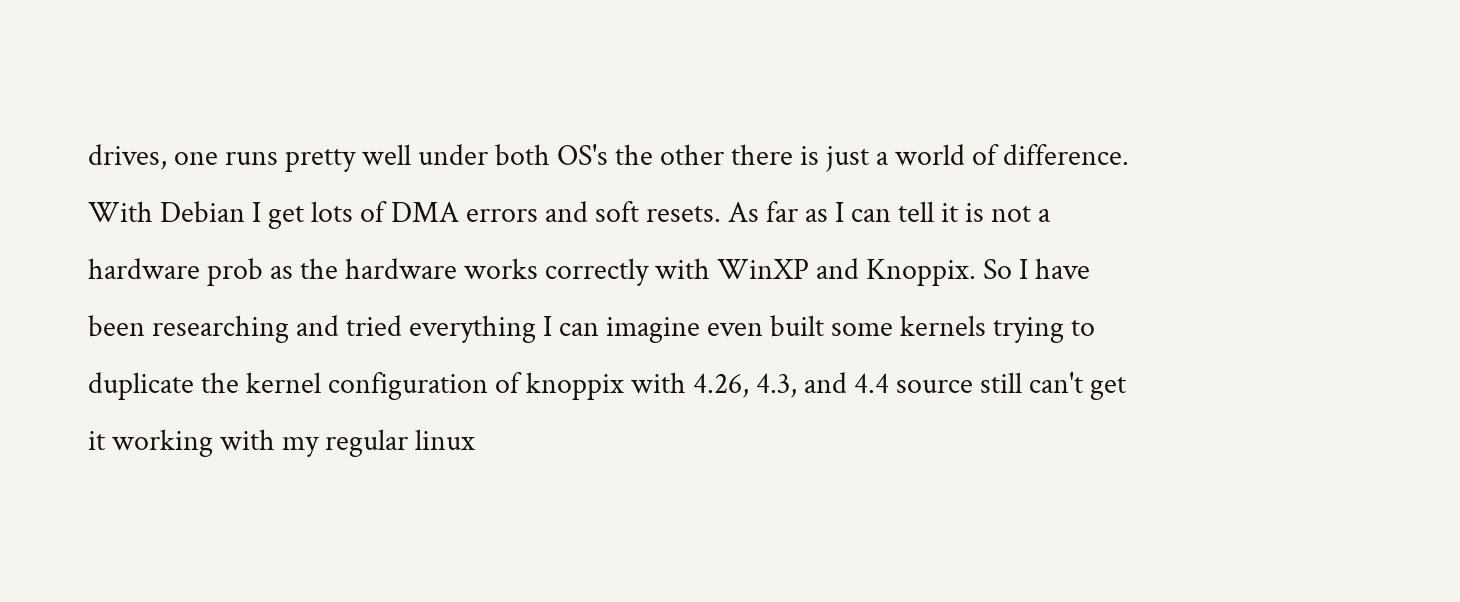drives, one runs pretty well under both OS's the other there is just a world of difference. With Debian I get lots of DMA errors and soft resets. As far as I can tell it is not a hardware prob as the hardware works correctly with WinXP and Knoppix. So I have been researching and tried everything I can imagine even built some kernels trying to duplicate the kernel configuration of knoppix with 4.26, 4.3, and 4.4 source still can't get it working with my regular linux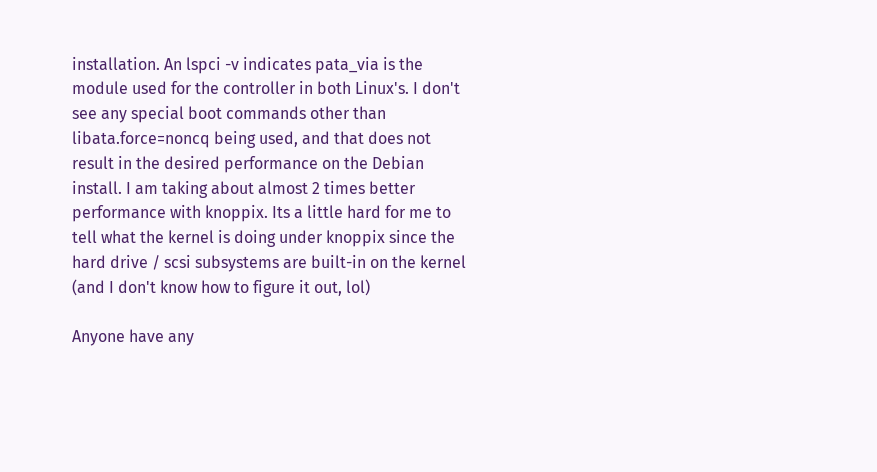installation. An lspci -v indicates pata_via is the module used for the controller in both Linux's. I don't see any special boot commands other than libata.force=noncq being used, and that does not result in the desired performance on the Debian install. I am taking about almost 2 times better performance with knoppix. Its a little hard for me to tell what the kernel is doing under knoppix since the hard drive / scsi subsystems are built-in on the kernel (and I don't know how to figure it out, lol)

Anyone have any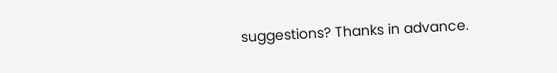suggestions? Thanks in advance.